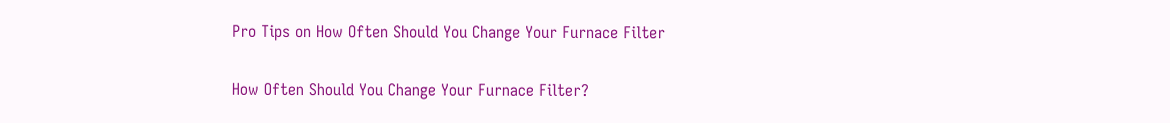Pro Tips on How Often Should You Change Your Furnace Filter

How Often Should You Change Your Furnace Filter?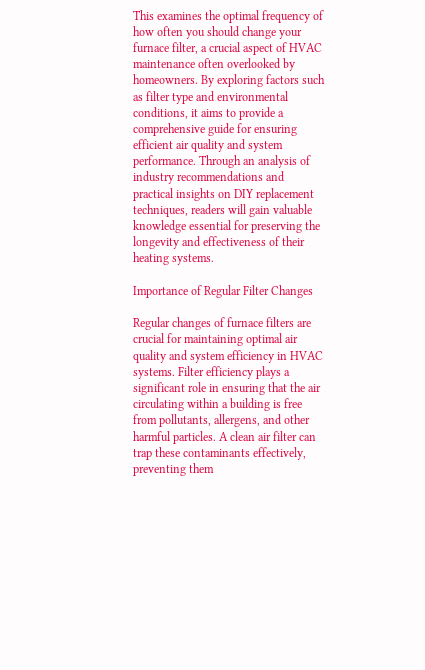This examines the optimal frequency of how often you should change your furnace filter, a crucial aspect of HVAC maintenance often overlooked by homeowners. By exploring factors such as filter type and environmental conditions, it aims to provide a comprehensive guide for ensuring efficient air quality and system performance. Through an analysis of industry recommendations and practical insights on DIY replacement techniques, readers will gain valuable knowledge essential for preserving the longevity and effectiveness of their heating systems.

Importance of Regular Filter Changes

Regular changes of furnace filters are crucial for maintaining optimal air quality and system efficiency in HVAC systems. Filter efficiency plays a significant role in ensuring that the air circulating within a building is free from pollutants, allergens, and other harmful particles. A clean air filter can trap these contaminants effectively, preventing them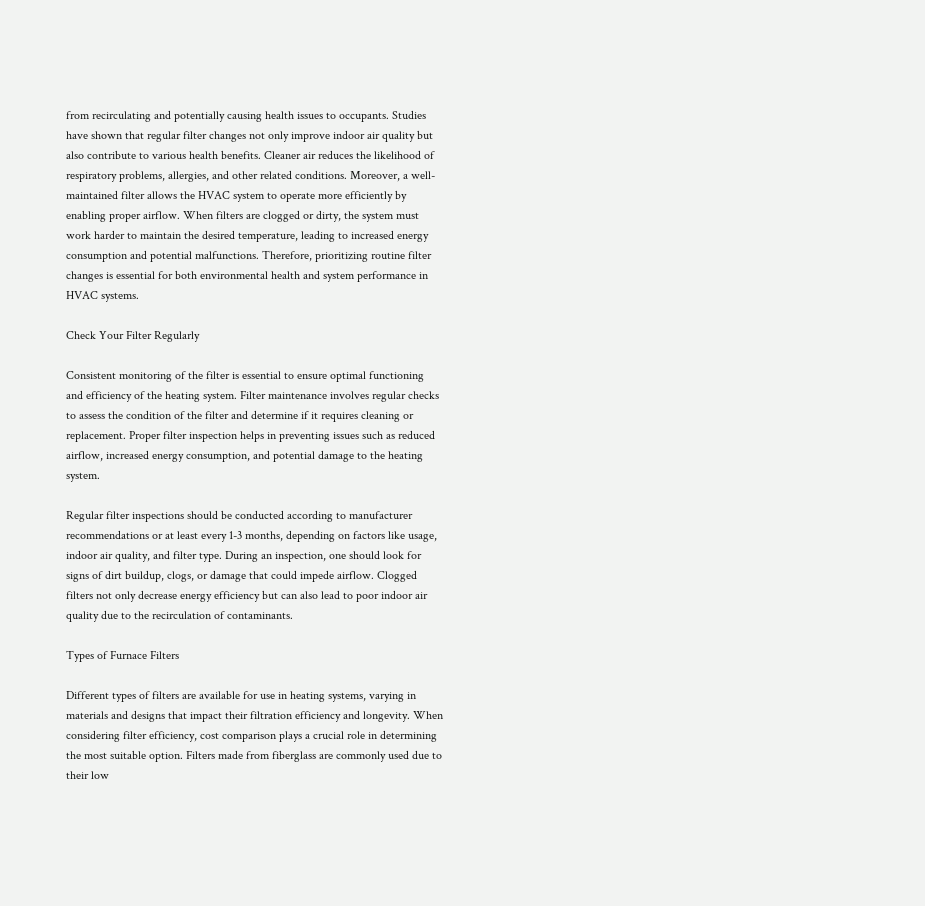from recirculating and potentially causing health issues to occupants. Studies have shown that regular filter changes not only improve indoor air quality but also contribute to various health benefits. Cleaner air reduces the likelihood of respiratory problems, allergies, and other related conditions. Moreover, a well-maintained filter allows the HVAC system to operate more efficiently by enabling proper airflow. When filters are clogged or dirty, the system must work harder to maintain the desired temperature, leading to increased energy consumption and potential malfunctions. Therefore, prioritizing routine filter changes is essential for both environmental health and system performance in HVAC systems.

Check Your Filter Regularly

Consistent monitoring of the filter is essential to ensure optimal functioning and efficiency of the heating system. Filter maintenance involves regular checks to assess the condition of the filter and determine if it requires cleaning or replacement. Proper filter inspection helps in preventing issues such as reduced airflow, increased energy consumption, and potential damage to the heating system.

Regular filter inspections should be conducted according to manufacturer recommendations or at least every 1-3 months, depending on factors like usage, indoor air quality, and filter type. During an inspection, one should look for signs of dirt buildup, clogs, or damage that could impede airflow. Clogged filters not only decrease energy efficiency but can also lead to poor indoor air quality due to the recirculation of contaminants.

Types of Furnace Filters

Different types of filters are available for use in heating systems, varying in materials and designs that impact their filtration efficiency and longevity. When considering filter efficiency, cost comparison plays a crucial role in determining the most suitable option. Filters made from fiberglass are commonly used due to their low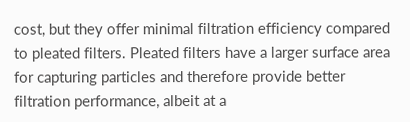cost, but they offer minimal filtration efficiency compared to pleated filters. Pleated filters have a larger surface area for capturing particles and therefore provide better filtration performance, albeit at a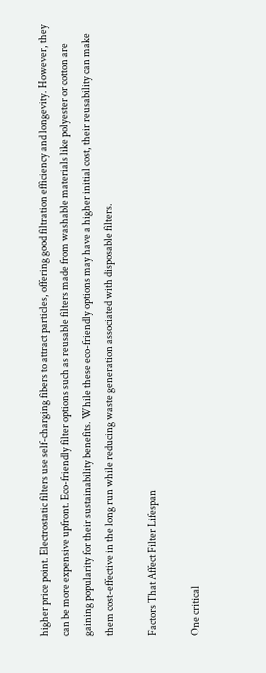higher price point. Electrostatic filters use self-charging fibers to attract particles, offering good filtration efficiency and longevity. However, they can be more expensive upfront. Eco-friendly filter options such as reusable filters made from washable materials like polyester or cotton are gaining popularity for their sustainability benefits. While these eco-friendly options may have a higher initial cost, their reusability can make them cost-effective in the long run while reducing waste generation associated with disposable filters.

Factors That Affect Filter Lifespan

One critical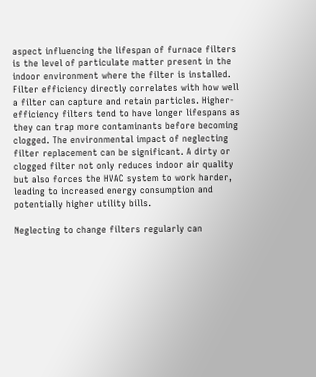aspect influencing the lifespan of furnace filters is the level of particulate matter present in the indoor environment where the filter is installed. Filter efficiency directly correlates with how well a filter can capture and retain particles. Higher-efficiency filters tend to have longer lifespans as they can trap more contaminants before becoming clogged. The environmental impact of neglecting filter replacement can be significant. A dirty or clogged filter not only reduces indoor air quality but also forces the HVAC system to work harder, leading to increased energy consumption and potentially higher utility bills.

Neglecting to change filters regularly can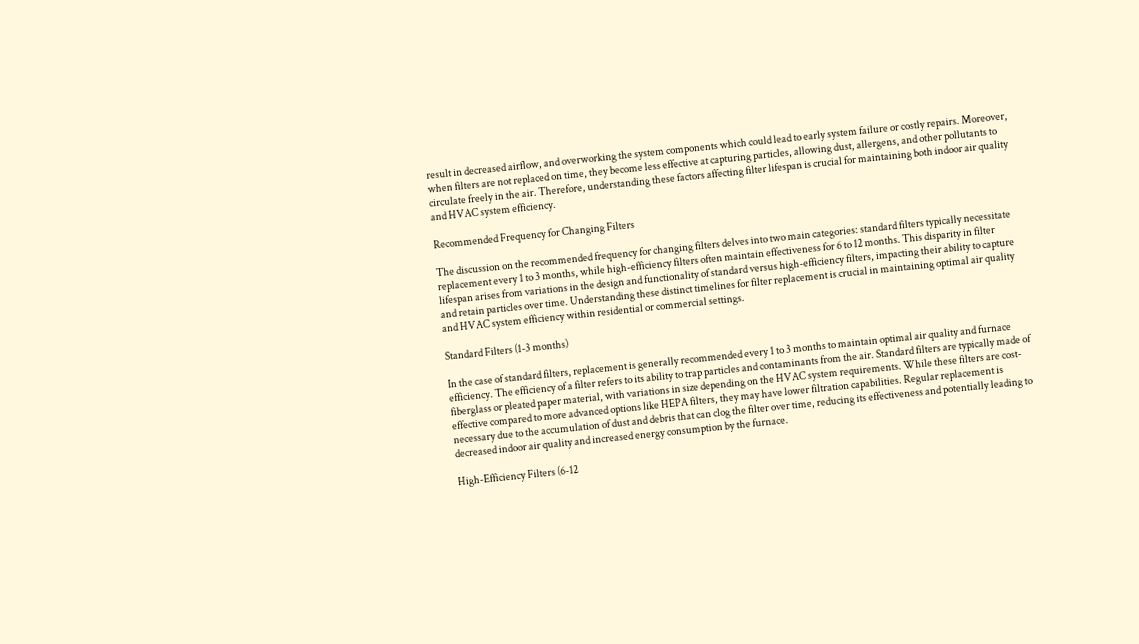result in decreased airflow, and overworking the system components which could lead to early system failure or costly repairs. Moreover, when filters are not replaced on time, they become less effective at capturing particles, allowing dust, allergens, and other pollutants to circulate freely in the air. Therefore, understanding these factors affecting filter lifespan is crucial for maintaining both indoor air quality and HVAC system efficiency.

Recommended Frequency for Changing Filters

The discussion on the recommended frequency for changing filters delves into two main categories: standard filters typically necessitate replacement every 1 to 3 months, while high-efficiency filters often maintain effectiveness for 6 to 12 months. This disparity in filter lifespan arises from variations in the design and functionality of standard versus high-efficiency filters, impacting their ability to capture and retain particles over time. Understanding these distinct timelines for filter replacement is crucial in maintaining optimal air quality and HVAC system efficiency within residential or commercial settings.

Standard Filters (1-3 months)

In the case of standard filters, replacement is generally recommended every 1 to 3 months to maintain optimal air quality and furnace efficiency. The efficiency of a filter refers to its ability to trap particles and contaminants from the air. Standard filters are typically made of fiberglass or pleated paper material, with variations in size depending on the HVAC system requirements. While these filters are cost-effective compared to more advanced options like HEPA filters, they may have lower filtration capabilities. Regular replacement is necessary due to the accumulation of dust and debris that can clog the filter over time, reducing its effectiveness and potentially leading to decreased indoor air quality and increased energy consumption by the furnace.

High-Efficiency Filters (6-12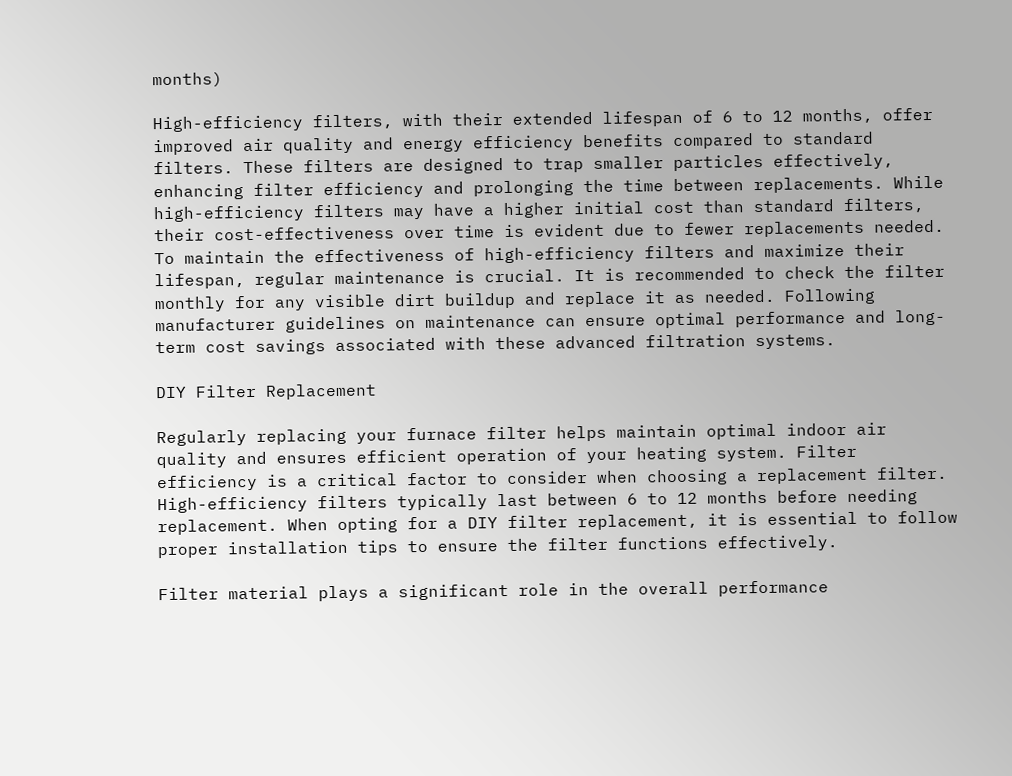months)

High-efficiency filters, with their extended lifespan of 6 to 12 months, offer improved air quality and energy efficiency benefits compared to standard filters. These filters are designed to trap smaller particles effectively, enhancing filter efficiency and prolonging the time between replacements. While high-efficiency filters may have a higher initial cost than standard filters, their cost-effectiveness over time is evident due to fewer replacements needed. To maintain the effectiveness of high-efficiency filters and maximize their lifespan, regular maintenance is crucial. It is recommended to check the filter monthly for any visible dirt buildup and replace it as needed. Following manufacturer guidelines on maintenance can ensure optimal performance and long-term cost savings associated with these advanced filtration systems.

DIY Filter Replacement

Regularly replacing your furnace filter helps maintain optimal indoor air quality and ensures efficient operation of your heating system. Filter efficiency is a critical factor to consider when choosing a replacement filter. High-efficiency filters typically last between 6 to 12 months before needing replacement. When opting for a DIY filter replacement, it is essential to follow proper installation tips to ensure the filter functions effectively.

Filter material plays a significant role in the overall performance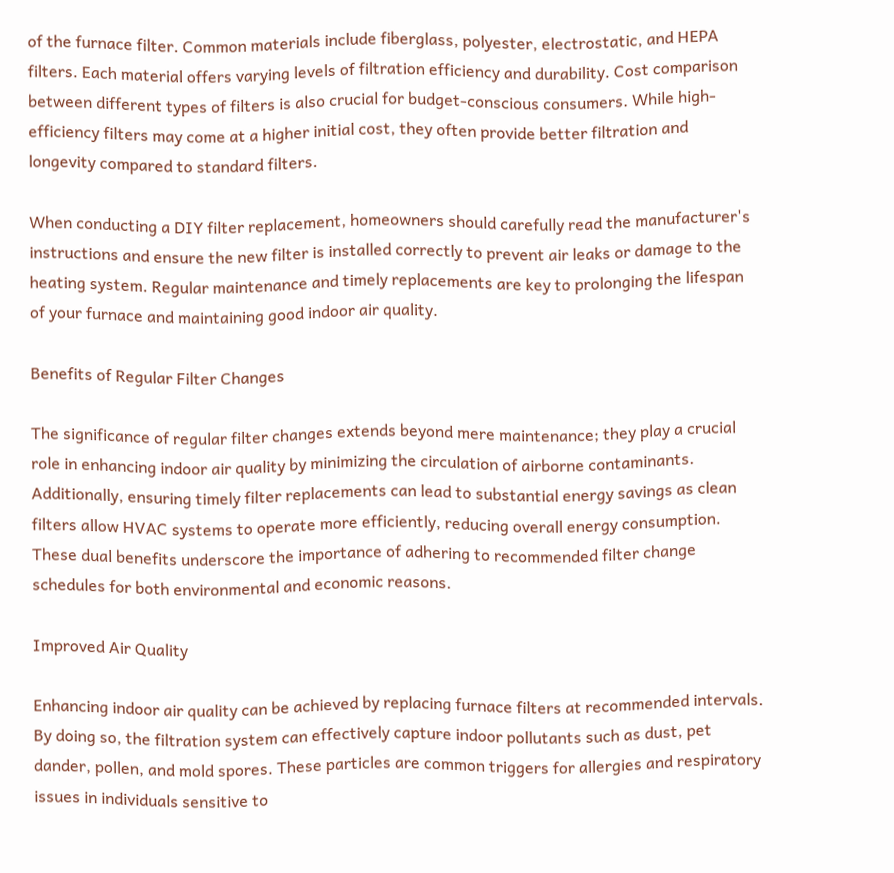of the furnace filter. Common materials include fiberglass, polyester, electrostatic, and HEPA filters. Each material offers varying levels of filtration efficiency and durability. Cost comparison between different types of filters is also crucial for budget-conscious consumers. While high-efficiency filters may come at a higher initial cost, they often provide better filtration and longevity compared to standard filters.

When conducting a DIY filter replacement, homeowners should carefully read the manufacturer's instructions and ensure the new filter is installed correctly to prevent air leaks or damage to the heating system. Regular maintenance and timely replacements are key to prolonging the lifespan of your furnace and maintaining good indoor air quality.

Benefits of Regular Filter Changes

The significance of regular filter changes extends beyond mere maintenance; they play a crucial role in enhancing indoor air quality by minimizing the circulation of airborne contaminants. Additionally, ensuring timely filter replacements can lead to substantial energy savings as clean filters allow HVAC systems to operate more efficiently, reducing overall energy consumption. These dual benefits underscore the importance of adhering to recommended filter change schedules for both environmental and economic reasons.

Improved Air Quality

Enhancing indoor air quality can be achieved by replacing furnace filters at recommended intervals. By doing so, the filtration system can effectively capture indoor pollutants such as dust, pet dander, pollen, and mold spores. These particles are common triggers for allergies and respiratory issues in individuals sensitive to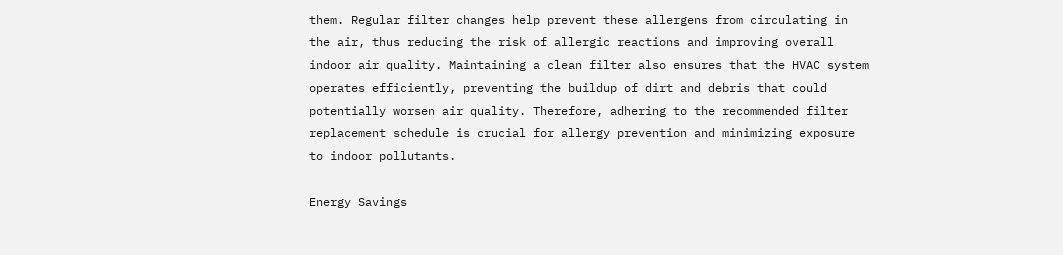them. Regular filter changes help prevent these allergens from circulating in the air, thus reducing the risk of allergic reactions and improving overall indoor air quality. Maintaining a clean filter also ensures that the HVAC system operates efficiently, preventing the buildup of dirt and debris that could potentially worsen air quality. Therefore, adhering to the recommended filter replacement schedule is crucial for allergy prevention and minimizing exposure to indoor pollutants.

Energy Savings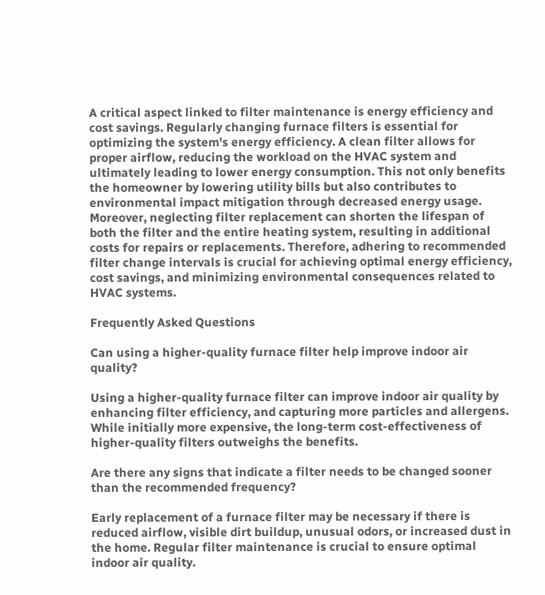A critical aspect linked to filter maintenance is energy efficiency and cost savings. Regularly changing furnace filters is essential for optimizing the system's energy efficiency. A clean filter allows for proper airflow, reducing the workload on the HVAC system and ultimately leading to lower energy consumption. This not only benefits the homeowner by lowering utility bills but also contributes to environmental impact mitigation through decreased energy usage. Moreover, neglecting filter replacement can shorten the lifespan of both the filter and the entire heating system, resulting in additional costs for repairs or replacements. Therefore, adhering to recommended filter change intervals is crucial for achieving optimal energy efficiency, cost savings, and minimizing environmental consequences related to HVAC systems.

Frequently Asked Questions

Can using a higher-quality furnace filter help improve indoor air quality?

Using a higher-quality furnace filter can improve indoor air quality by enhancing filter efficiency, and capturing more particles and allergens. While initially more expensive, the long-term cost-effectiveness of higher-quality filters outweighs the benefits.

Are there any signs that indicate a filter needs to be changed sooner than the recommended frequency?

Early replacement of a furnace filter may be necessary if there is reduced airflow, visible dirt buildup, unusual odors, or increased dust in the home. Regular filter maintenance is crucial to ensure optimal indoor air quality.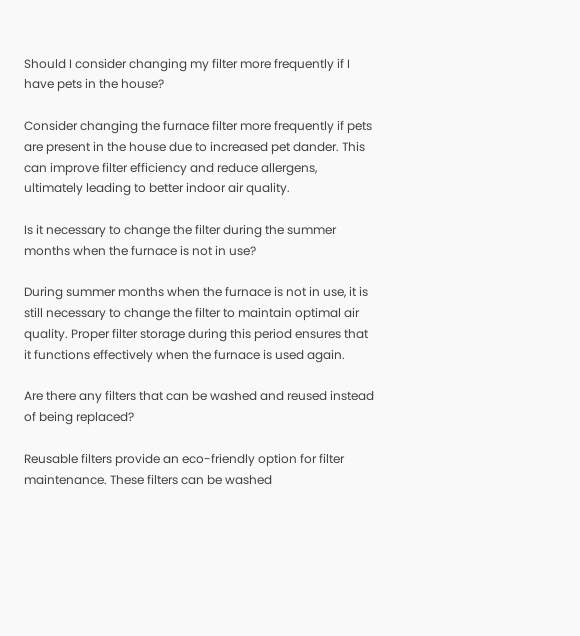Should I consider changing my filter more frequently if I have pets in the house?

Consider changing the furnace filter more frequently if pets are present in the house due to increased pet dander. This can improve filter efficiency and reduce allergens, ultimately leading to better indoor air quality.

Is it necessary to change the filter during the summer months when the furnace is not in use?

During summer months when the furnace is not in use, it is still necessary to change the filter to maintain optimal air quality. Proper filter storage during this period ensures that it functions effectively when the furnace is used again.

Are there any filters that can be washed and reused instead of being replaced?

Reusable filters provide an eco-friendly option for filter maintenance. These filters can be washed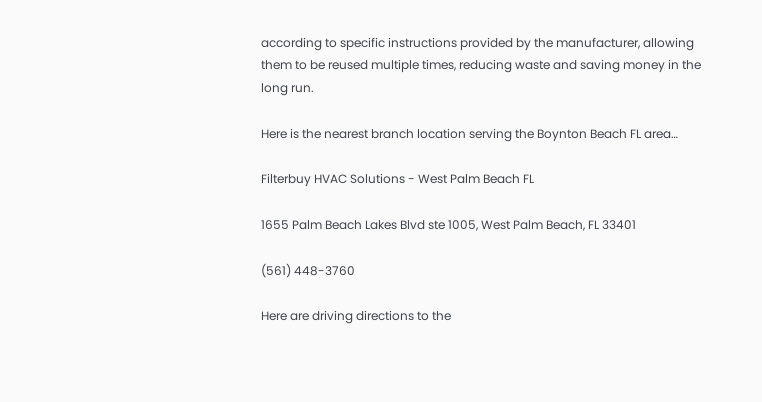according to specific instructions provided by the manufacturer, allowing them to be reused multiple times, reducing waste and saving money in the long run.

Here is the nearest branch location serving the Boynton Beach FL area…

Filterbuy HVAC Solutions - West Palm Beach FL

1655 Palm Beach Lakes Blvd ste 1005, West Palm Beach, FL 33401

(561) 448-3760

Here are driving directions to the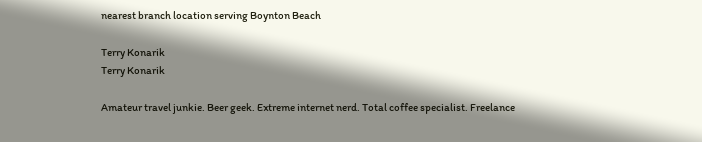nearest branch location serving Boynton Beach

Terry Konarik
Terry Konarik

Amateur travel junkie. Beer geek. Extreme internet nerd. Total coffee specialist. Freelance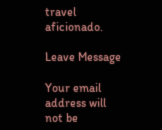travel aficionado.

Leave Message

Your email address will not be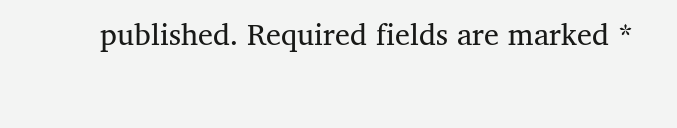published. Required fields are marked *